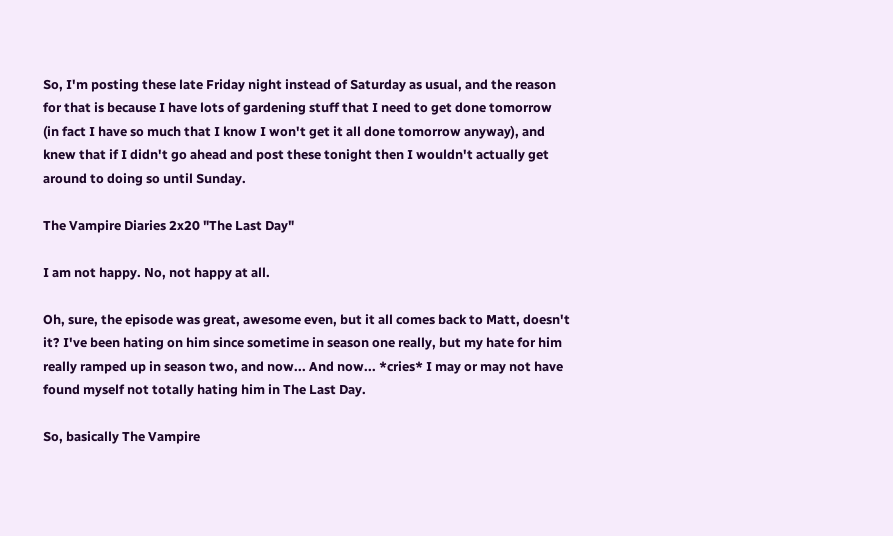So, I'm posting these late Friday night instead of Saturday as usual, and the reason for that is because I have lots of gardening stuff that I need to get done tomorrow (in fact I have so much that I know I won't get it all done tomorrow anyway), and knew that if I didn't go ahead and post these tonight then I wouldn't actually get around to doing so until Sunday.

The Vampire Diaries 2x20 "The Last Day"

I am not happy. No, not happy at all.

Oh, sure, the episode was great, awesome even, but it all comes back to Matt, doesn't it? I've been hating on him since sometime in season one really, but my hate for him really ramped up in season two, and now... And now... *cries* I may or may not have found myself not totally hating him in The Last Day.

So, basically The Vampire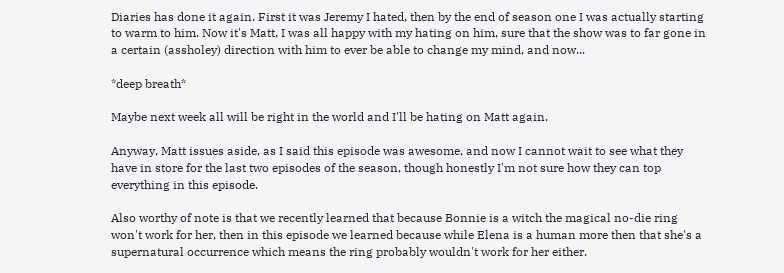Diaries has done it again. First it was Jeremy I hated, then by the end of season one I was actually starting to warm to him. Now it's Matt, I was all happy with my hating on him, sure that the show was to far gone in a certain (assholey) direction with him to ever be able to change my mind, and now...

*deep breath*

Maybe next week all will be right in the world and I'll be hating on Matt again.

Anyway, Matt issues aside, as I said this episode was awesome, and now I cannot wait to see what they have in store for the last two episodes of the season, though honestly I'm not sure how they can top everything in this episode.

Also worthy of note is that we recently learned that because Bonnie is a witch the magical no-die ring won't work for her, then in this episode we learned because while Elena is a human more then that she's a supernatural occurrence which means the ring probably wouldn't work for her either.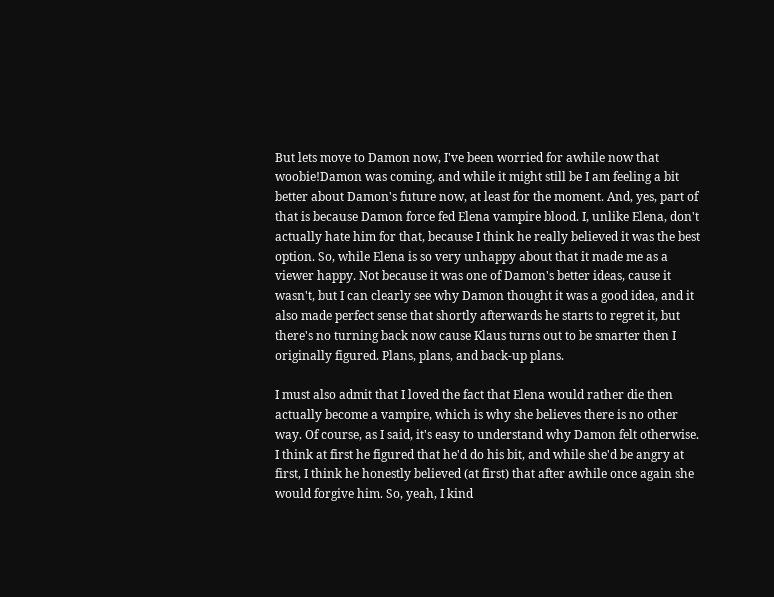But lets move to Damon now, I've been worried for awhile now that woobie!Damon was coming, and while it might still be I am feeling a bit better about Damon's future now, at least for the moment. And, yes, part of that is because Damon force fed Elena vampire blood. I, unlike Elena, don't actually hate him for that, because I think he really believed it was the best option. So, while Elena is so very unhappy about that it made me as a viewer happy. Not because it was one of Damon's better ideas, cause it wasn't, but I can clearly see why Damon thought it was a good idea, and it also made perfect sense that shortly afterwards he starts to regret it, but there's no turning back now cause Klaus turns out to be smarter then I originally figured. Plans, plans, and back-up plans.

I must also admit that I loved the fact that Elena would rather die then actually become a vampire, which is why she believes there is no other way. Of course, as I said, it's easy to understand why Damon felt otherwise. I think at first he figured that he'd do his bit, and while she'd be angry at first, I think he honestly believed (at first) that after awhile once again she would forgive him. So, yeah, I kind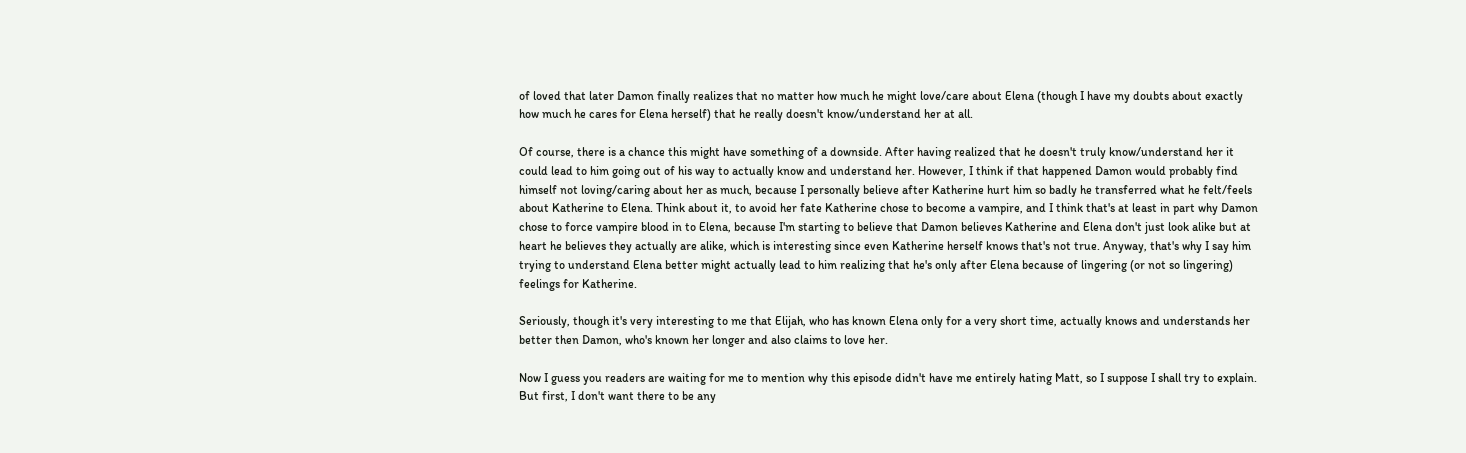of loved that later Damon finally realizes that no matter how much he might love/care about Elena (though I have my doubts about exactly how much he cares for Elena herself) that he really doesn't know/understand her at all.

Of course, there is a chance this might have something of a downside. After having realized that he doesn't truly know/understand her it could lead to him going out of his way to actually know and understand her. However, I think if that happened Damon would probably find himself not loving/caring about her as much, because I personally believe after Katherine hurt him so badly he transferred what he felt/feels about Katherine to Elena. Think about it, to avoid her fate Katherine chose to become a vampire, and I think that's at least in part why Damon chose to force vampire blood in to Elena, because I'm starting to believe that Damon believes Katherine and Elena don't just look alike but at heart he believes they actually are alike, which is interesting since even Katherine herself knows that's not true. Anyway, that's why I say him trying to understand Elena better might actually lead to him realizing that he's only after Elena because of lingering (or not so lingering) feelings for Katherine.

Seriously, though it's very interesting to me that Elijah, who has known Elena only for a very short time, actually knows and understands her better then Damon, who's known her longer and also claims to love her.

Now I guess you readers are waiting for me to mention why this episode didn't have me entirely hating Matt, so I suppose I shall try to explain. But first, I don't want there to be any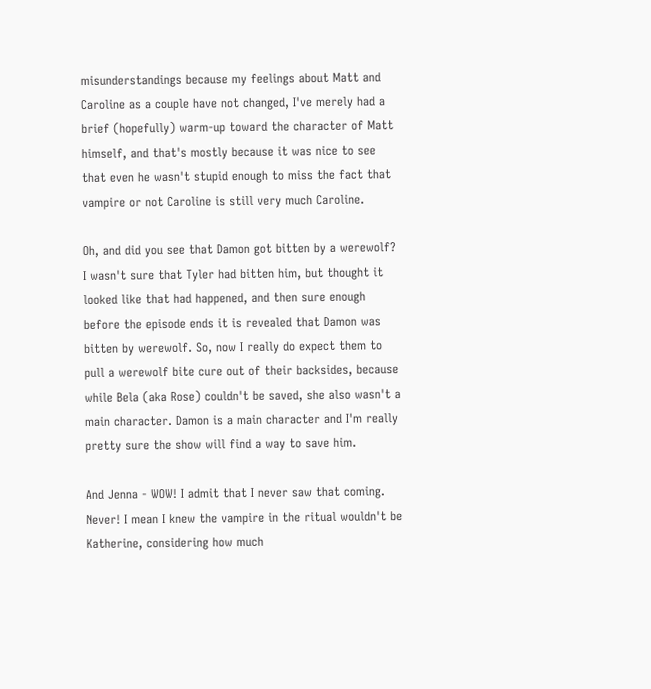misunderstandings because my feelings about Matt and Caroline as a couple have not changed, I've merely had a brief (hopefully) warm-up toward the character of Matt himself, and that's mostly because it was nice to see that even he wasn't stupid enough to miss the fact that vampire or not Caroline is still very much Caroline.

Oh, and did you see that Damon got bitten by a werewolf? I wasn't sure that Tyler had bitten him, but thought it looked like that had happened, and then sure enough before the episode ends it is revealed that Damon was bitten by werewolf. So, now I really do expect them to pull a werewolf bite cure out of their backsides, because while Bela (aka Rose) couldn't be saved, she also wasn't a main character. Damon is a main character and I'm really pretty sure the show will find a way to save him.

And Jenna - WOW! I admit that I never saw that coming. Never! I mean I knew the vampire in the ritual wouldn't be Katherine, considering how much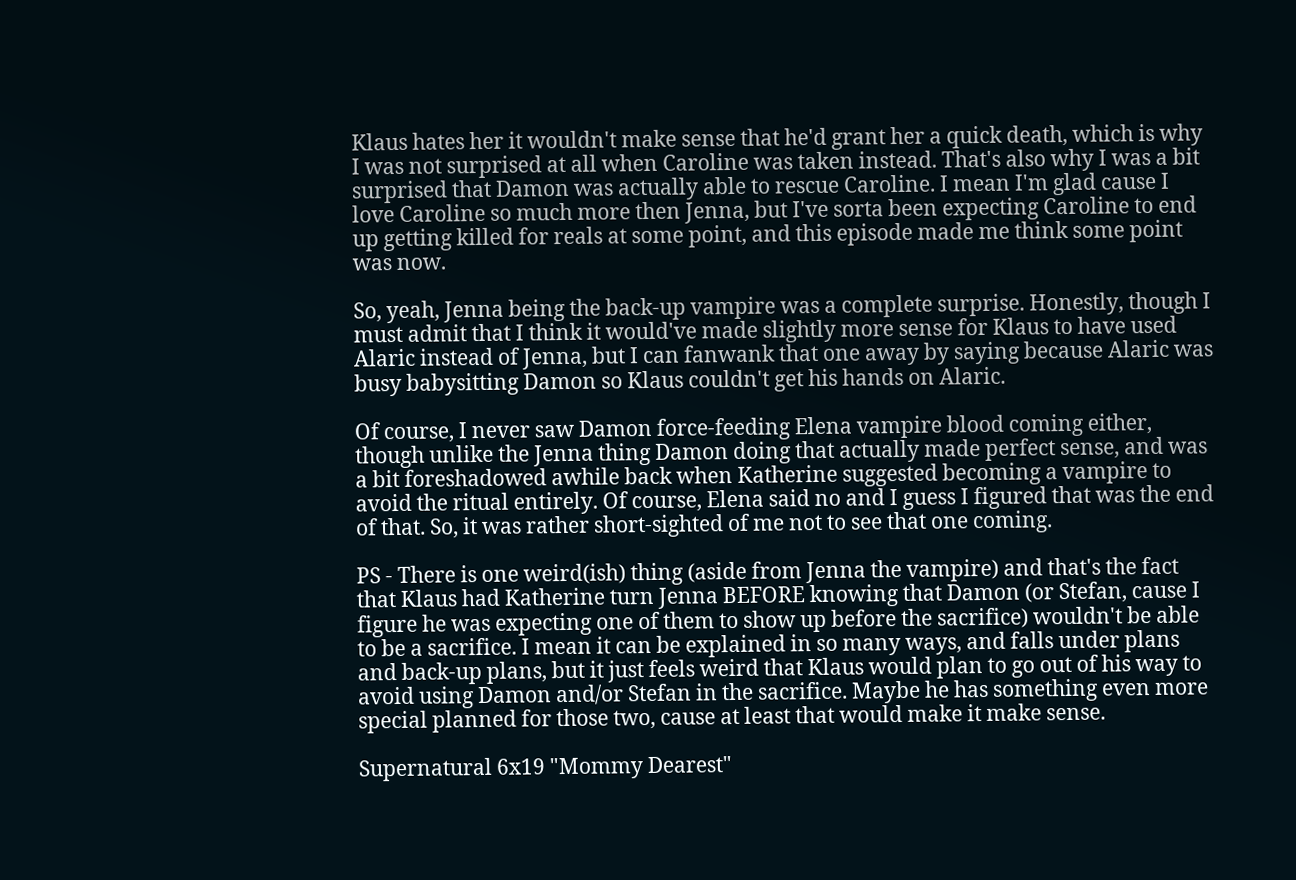Klaus hates her it wouldn't make sense that he'd grant her a quick death, which is why I was not surprised at all when Caroline was taken instead. That's also why I was a bit surprised that Damon was actually able to rescue Caroline. I mean I'm glad cause I love Caroline so much more then Jenna, but I've sorta been expecting Caroline to end up getting killed for reals at some point, and this episode made me think some point was now.

So, yeah, Jenna being the back-up vampire was a complete surprise. Honestly, though I must admit that I think it would've made slightly more sense for Klaus to have used Alaric instead of Jenna, but I can fanwank that one away by saying because Alaric was busy babysitting Damon so Klaus couldn't get his hands on Alaric.

Of course, I never saw Damon force-feeding Elena vampire blood coming either, though unlike the Jenna thing Damon doing that actually made perfect sense, and was a bit foreshadowed awhile back when Katherine suggested becoming a vampire to avoid the ritual entirely. Of course, Elena said no and I guess I figured that was the end of that. So, it was rather short-sighted of me not to see that one coming.

PS - There is one weird(ish) thing (aside from Jenna the vampire) and that's the fact that Klaus had Katherine turn Jenna BEFORE knowing that Damon (or Stefan, cause I figure he was expecting one of them to show up before the sacrifice) wouldn't be able to be a sacrifice. I mean it can be explained in so many ways, and falls under plans and back-up plans, but it just feels weird that Klaus would plan to go out of his way to avoid using Damon and/or Stefan in the sacrifice. Maybe he has something even more special planned for those two, cause at least that would make it make sense.

Supernatural 6x19 "Mommy Dearest"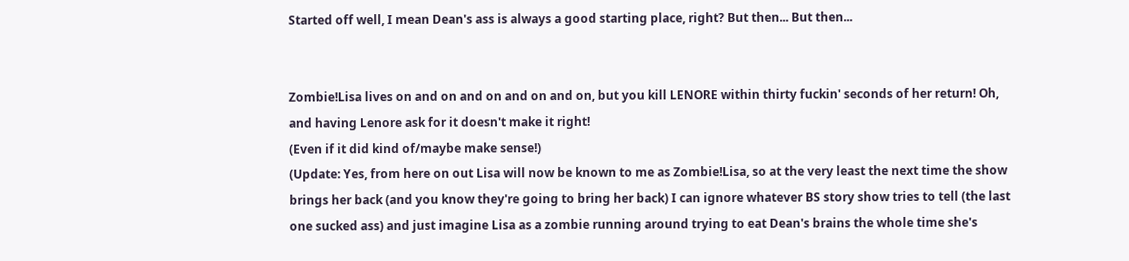Started off well, I mean Dean's ass is always a good starting place, right? But then... But then...


Zombie!Lisa lives on and on and on and on and on, but you kill LENORE within thirty fuckin' seconds of her return! Oh, and having Lenore ask for it doesn't make it right!
(Even if it did kind of/maybe make sense!)
(Update: Yes, from here on out Lisa will now be known to me as Zombie!Lisa, so at the very least the next time the show brings her back (and you know they're going to bring her back) I can ignore whatever BS story show tries to tell (the last one sucked ass) and just imagine Lisa as a zombie running around trying to eat Dean's brains the whole time she's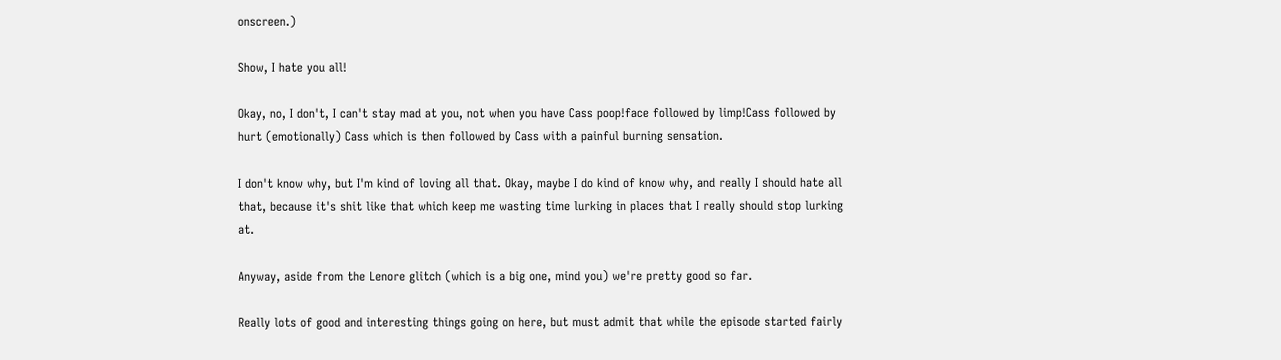onscreen.)

Show, I hate you all!

Okay, no, I don't, I can't stay mad at you, not when you have Cass poop!face followed by limp!Cass followed by hurt (emotionally) Cass which is then followed by Cass with a painful burning sensation.

I don't know why, but I'm kind of loving all that. Okay, maybe I do kind of know why, and really I should hate all that, because it's shit like that which keep me wasting time lurking in places that I really should stop lurking at.

Anyway, aside from the Lenore glitch (which is a big one, mind you) we're pretty good so far.

Really lots of good and interesting things going on here, but must admit that while the episode started fairly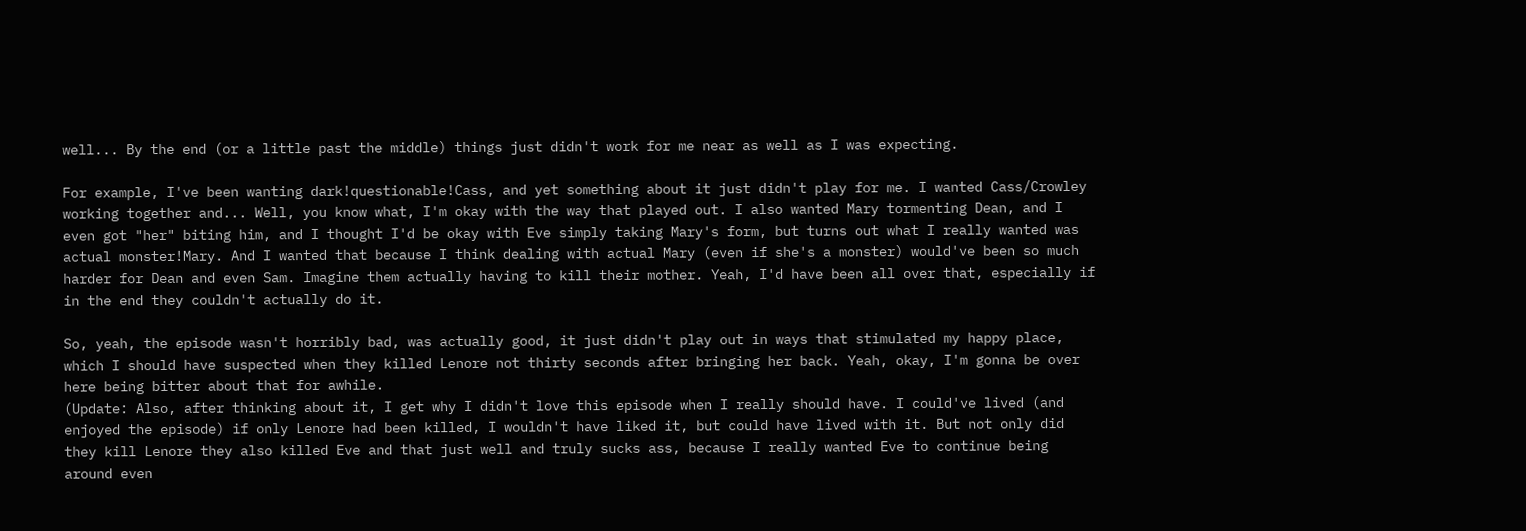well... By the end (or a little past the middle) things just didn't work for me near as well as I was expecting.

For example, I've been wanting dark!questionable!Cass, and yet something about it just didn't play for me. I wanted Cass/Crowley working together and... Well, you know what, I'm okay with the way that played out. I also wanted Mary tormenting Dean, and I even got "her" biting him, and I thought I'd be okay with Eve simply taking Mary's form, but turns out what I really wanted was actual monster!Mary. And I wanted that because I think dealing with actual Mary (even if she's a monster) would've been so much harder for Dean and even Sam. Imagine them actually having to kill their mother. Yeah, I'd have been all over that, especially if in the end they couldn't actually do it.

So, yeah, the episode wasn't horribly bad, was actually good, it just didn't play out in ways that stimulated my happy place, which I should have suspected when they killed Lenore not thirty seconds after bringing her back. Yeah, okay, I'm gonna be over here being bitter about that for awhile.
(Update: Also, after thinking about it, I get why I didn't love this episode when I really should have. I could've lived (and enjoyed the episode) if only Lenore had been killed, I wouldn't have liked it, but could have lived with it. But not only did they kill Lenore they also killed Eve and that just well and truly sucks ass, because I really wanted Eve to continue being around even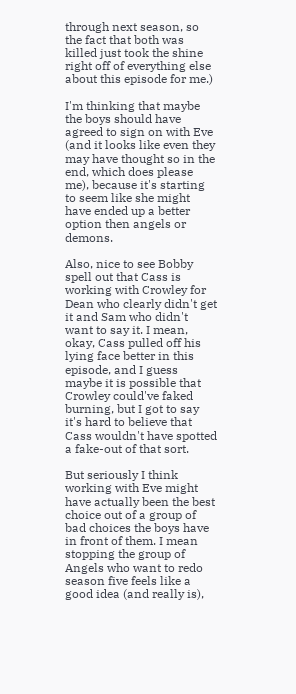through next season, so the fact that both was killed just took the shine right off of everything else about this episode for me.)

I'm thinking that maybe the boys should have agreed to sign on with Eve (and it looks like even they may have thought so in the end, which does please me), because it's starting to seem like she might have ended up a better option then angels or demons.

Also, nice to see Bobby spell out that Cass is working with Crowley for Dean who clearly didn't get it and Sam who didn't want to say it. I mean, okay, Cass pulled off his lying face better in this episode, and I guess maybe it is possible that Crowley could've faked burning, but I got to say it's hard to believe that Cass wouldn't have spotted a fake-out of that sort.

But seriously I think working with Eve might have actually been the best choice out of a group of bad choices the boys have in front of them. I mean stopping the group of Angels who want to redo season five feels like a good idea (and really is),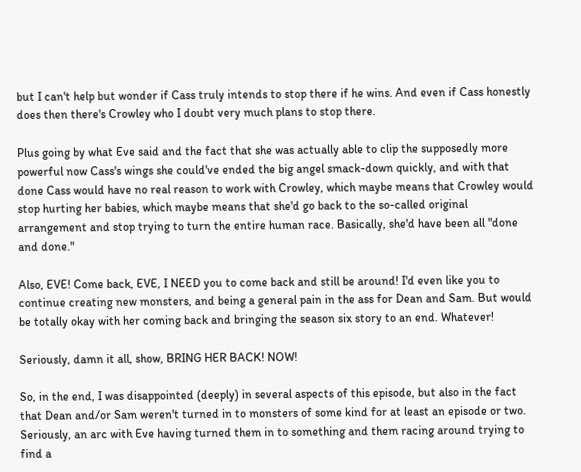but I can't help but wonder if Cass truly intends to stop there if he wins. And even if Cass honestly does then there's Crowley who I doubt very much plans to stop there.

Plus going by what Eve said and the fact that she was actually able to clip the supposedly more powerful now Cass's wings she could've ended the big angel smack-down quickly, and with that done Cass would have no real reason to work with Crowley, which maybe means that Crowley would stop hurting her babies, which maybe means that she'd go back to the so-called original arrangement and stop trying to turn the entire human race. Basically, she'd have been all "done and done."

Also, EVE! Come back, EVE, I NEED you to come back and still be around! I'd even like you to continue creating new monsters, and being a general pain in the ass for Dean and Sam. But would be totally okay with her coming back and bringing the season six story to an end. Whatever!

Seriously, damn it all, show, BRING HER BACK! NOW!

So, in the end, I was disappointed (deeply) in several aspects of this episode, but also in the fact that Dean and/or Sam weren't turned in to monsters of some kind for at least an episode or two. Seriously, an arc with Eve having turned them in to something and them racing around trying to find a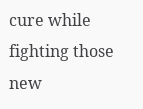cure while fighting those new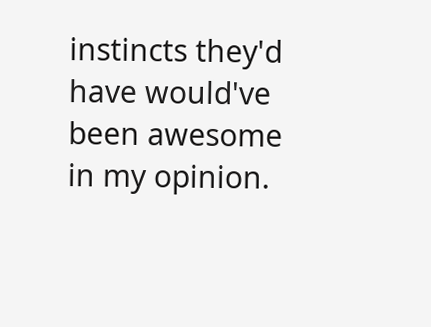instincts they'd have would've been awesome in my opinion.